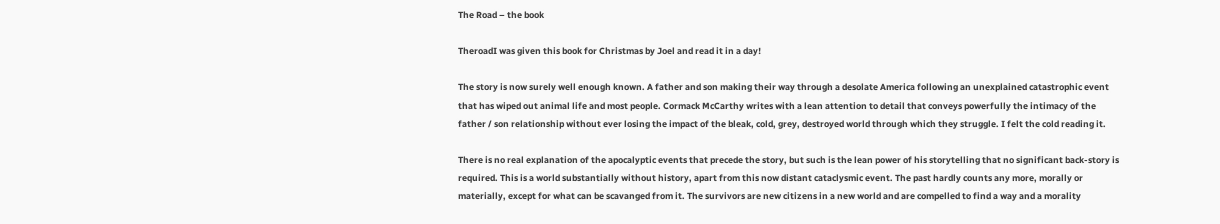The Road – the book

TheroadI was given this book for Christmas by Joel and read it in a day!

The story is now surely well enough known. A father and son making their way through a desolate America following an unexplained catastrophic event that has wiped out animal life and most people. Cormack McCarthy writes with a lean attention to detail that conveys powerfully the intimacy of the father / son relationship without ever losing the impact of the bleak, cold, grey, destroyed world through which they struggle. I felt the cold reading it.

There is no real explanation of the apocalyptic events that precede the story, but such is the lean power of his storytelling that no significant back-story is required. This is a world substantially without history, apart from this now distant cataclysmic event. The past hardly counts any more, morally or materially, except for what can be scavanged from it. The survivors are new citizens in a new world and are compelled to find a way and a morality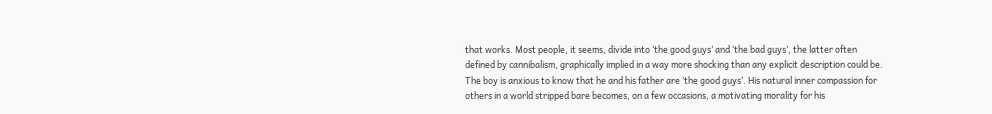that works. Most people, it seems, divide into ‘the good guys’ and ‘the bad guys’, the latter often defined by cannibalism, graphically implied in a way more shocking than any explicit description could be. The boy is anxious to know that he and his father are ‘the good guys’. His natural inner compassion for others in a world stripped bare becomes, on a few occasions, a motivating morality for his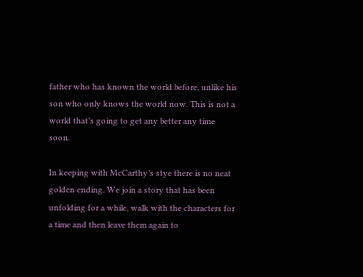father who has known the world before, unlike his son who only knows the world now. This is not a world that’s going to get any better any time soon.

In keeping with McCarthy’s stye there is no neat golden ending. We join a story that has been unfolding for a while, walk with the characters for a time and then leave them again to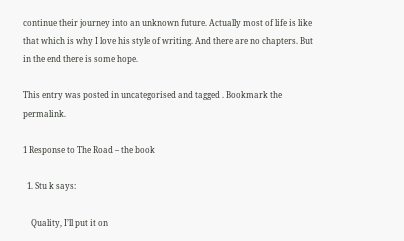continue their journey into an unknown future. Actually most of life is like that which is why I love his style of writing. And there are no chapters. But in the end there is some hope.

This entry was posted in uncategorised and tagged . Bookmark the permalink.

1 Response to The Road – the book

  1. Stu k says:

    Quality, I’ll put it on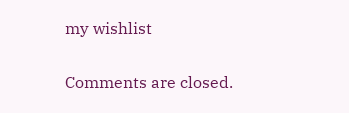my wishlist

Comments are closed.